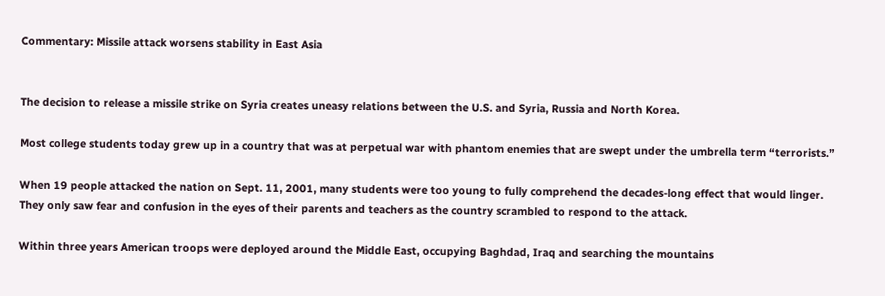Commentary: Missile attack worsens stability in East Asia


The decision to release a missile strike on Syria creates uneasy relations between the U.S. and Syria, Russia and North Korea.

Most college students today grew up in a country that was at perpetual war with phantom enemies that are swept under the umbrella term “terrorists.”

When 19 people attacked the nation on Sept. 11, 2001, many students were too young to fully comprehend the decades-long effect that would linger. They only saw fear and confusion in the eyes of their parents and teachers as the country scrambled to respond to the attack.

Within three years American troops were deployed around the Middle East, occupying Baghdad, Iraq and searching the mountains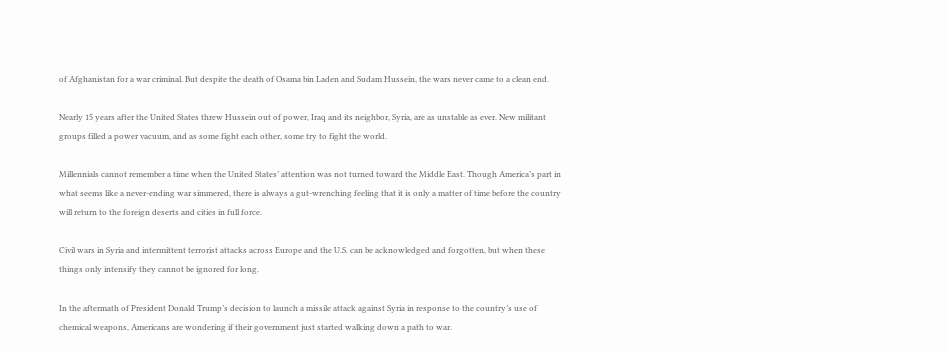of Afghanistan for a war criminal. But despite the death of Osama bin Laden and Sudam Hussein, the wars never came to a clean end.

Nearly 15 years after the United States threw Hussein out of power, Iraq and its neighbor, Syria, are as unstable as ever. New militant groups filled a power vacuum, and as some fight each other, some try to fight the world.

Millennials cannot remember a time when the United States’ attention was not turned toward the Middle East. Though America’s part in what seems like a never-ending war simmered, there is always a gut-wrenching feeling that it is only a matter of time before the country will return to the foreign deserts and cities in full force.

Civil wars in Syria and intermittent terrorist attacks across Europe and the U.S. can be acknowledged and forgotten, but when these things only intensify they cannot be ignored for long.

In the aftermath of President Donald Trump’s decision to launch a missile attack against Syria in response to the country’s use of chemical weapons, Americans are wondering if their government just started walking down a path to war.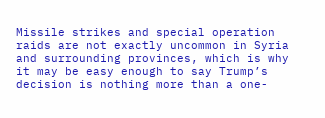Missile strikes and special operation raids are not exactly uncommon in Syria and surrounding provinces, which is why it may be easy enough to say Trump’s decision is nothing more than a one-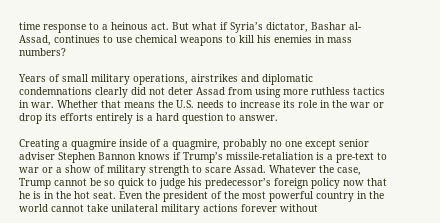time response to a heinous act. But what if Syria’s dictator, Bashar al-Assad, continues to use chemical weapons to kill his enemies in mass numbers?

Years of small military operations, airstrikes and diplomatic condemnations clearly did not deter Assad from using more ruthless tactics in war. Whether that means the U.S. needs to increase its role in the war or drop its efforts entirely is a hard question to answer.

Creating a quagmire inside of a quagmire, probably no one except senior adviser Stephen Bannon knows if Trump’s missile-retaliation is a pre-text to war or a show of military strength to scare Assad. Whatever the case, Trump cannot be so quick to judge his predecessor’s foreign policy now that he is in the hot seat. Even the president of the most powerful country in the world cannot take unilateral military actions forever without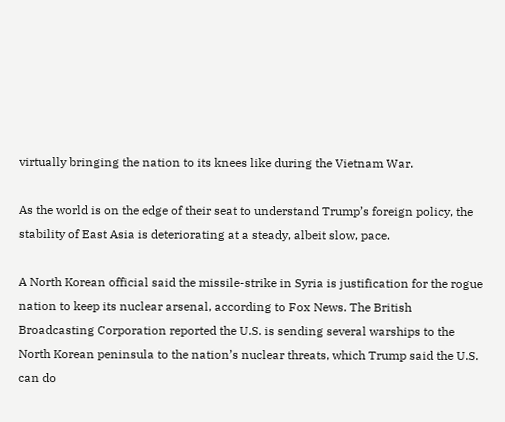virtually bringing the nation to its knees like during the Vietnam War.

As the world is on the edge of their seat to understand Trump’s foreign policy, the stability of East Asia is deteriorating at a steady, albeit slow, pace.

A North Korean official said the missile-strike in Syria is justification for the rogue nation to keep its nuclear arsenal, according to Fox News. The British Broadcasting Corporation reported the U.S. is sending several warships to the North Korean peninsula to the nation’s nuclear threats, which Trump said the U.S. can do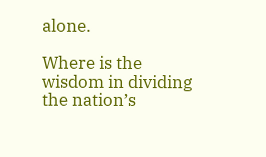alone.

Where is the wisdom in dividing the nation’s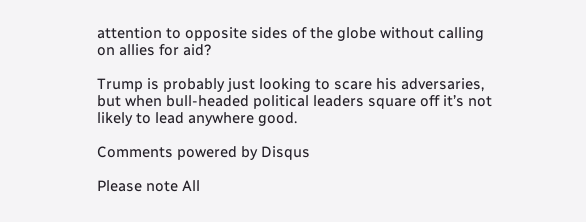attention to opposite sides of the globe without calling on allies for aid?

Trump is probably just looking to scare his adversaries, but when bull-headed political leaders square off it’s not likely to lead anywhere good.

Comments powered by Disqus

Please note All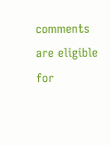comments are eligible for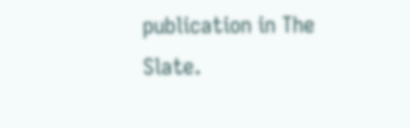publication in The Slate.